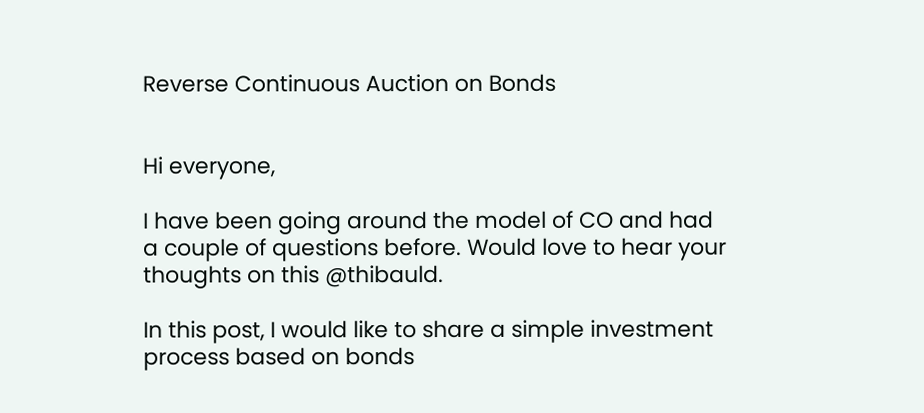Reverse Continuous Auction on Bonds


Hi everyone,

I have been going around the model of CO and had a couple of questions before. Would love to hear your thoughts on this @thibauld.

In this post, I would like to share a simple investment process based on bonds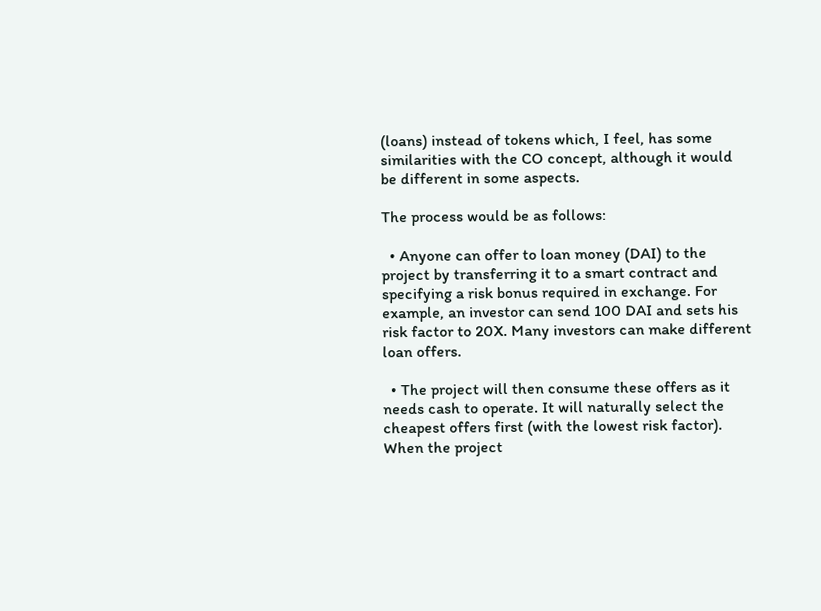(loans) instead of tokens which, I feel, has some similarities with the CO concept, although it would be different in some aspects.

The process would be as follows:

  • Anyone can offer to loan money (DAI) to the project by transferring it to a smart contract and specifying a risk bonus required in exchange. For example, an investor can send 100 DAI and sets his risk factor to 20X. Many investors can make different loan offers.

  • The project will then consume these offers as it needs cash to operate. It will naturally select the cheapest offers first (with the lowest risk factor). When the project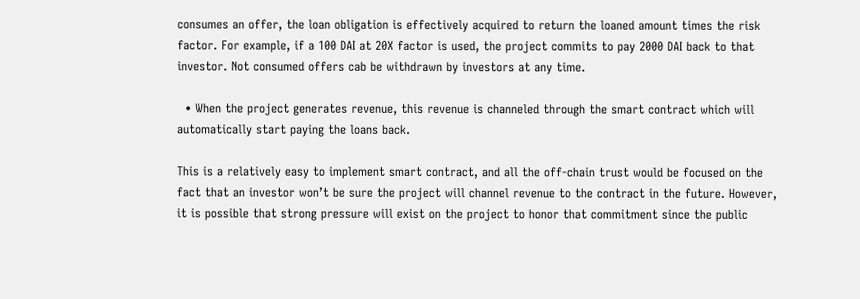consumes an offer, the loan obligation is effectively acquired to return the loaned amount times the risk factor. For example, if a 100 DAI at 20X factor is used, the project commits to pay 2000 DAI back to that investor. Not consumed offers cab be withdrawn by investors at any time.

  • When the project generates revenue, this revenue is channeled through the smart contract which will automatically start paying the loans back.

This is a relatively easy to implement smart contract, and all the off-chain trust would be focused on the fact that an investor won’t be sure the project will channel revenue to the contract in the future. However, it is possible that strong pressure will exist on the project to honor that commitment since the public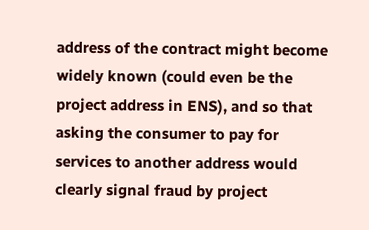address of the contract might become widely known (could even be the project address in ENS), and so that asking the consumer to pay for services to another address would clearly signal fraud by project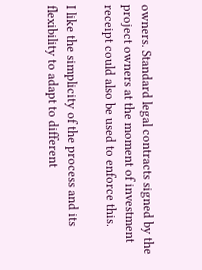owners. Standard legal contracts signed by the project owners at the moment of investment receipt could also be used to enforce this.

I like the simplicity of the process and its flexibility to adapt to different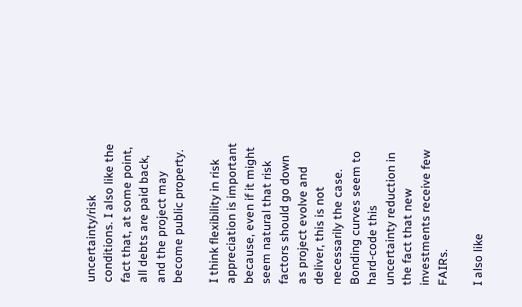uncertainty/risk conditions. I also like the fact that, at some point, all debts are paid back, and the project may become public property.

I think flexibility in risk appreciation is important because, even if it might seem natural that risk factors should go down as project evolve and deliver, this is not necessarily the case. Bonding curves seem to hard-code this uncertainty reduction in the fact that new investments receive few FAIRs.

I also like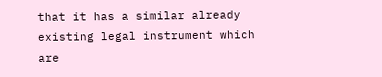that it has a similar already existing legal instrument which are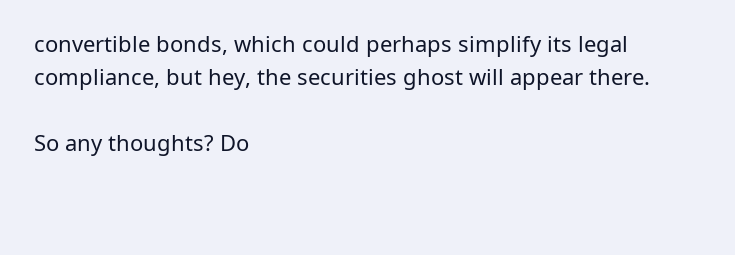convertible bonds, which could perhaps simplify its legal compliance, but hey, the securities ghost will appear there.

So any thoughts? Do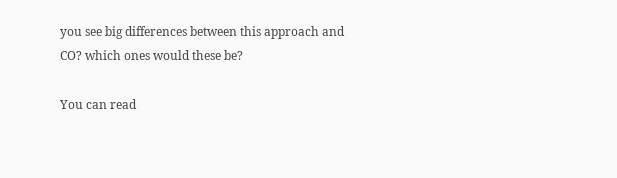you see big differences between this approach and CO? which ones would these be?

You can read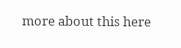more about this here